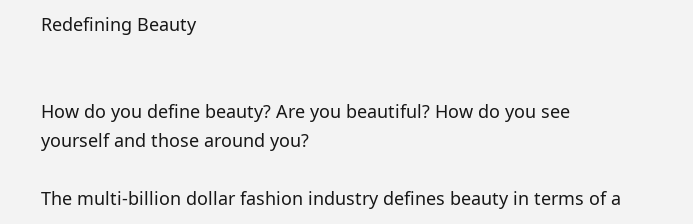Redefining Beauty


How do you define beauty? Are you beautiful? How do you see yourself and those around you?

The multi-billion dollar fashion industry defines beauty in terms of a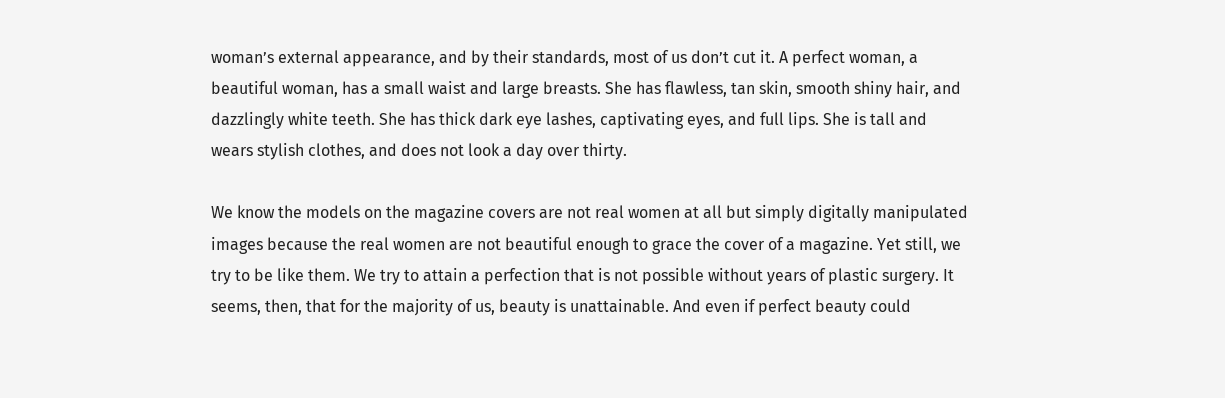woman’s external appearance, and by their standards, most of us don’t cut it. A perfect woman, a beautiful woman, has a small waist and large breasts. She has flawless, tan skin, smooth shiny hair, and dazzlingly white teeth. She has thick dark eye lashes, captivating eyes, and full lips. She is tall and wears stylish clothes, and does not look a day over thirty.

We know the models on the magazine covers are not real women at all but simply digitally manipulated images because the real women are not beautiful enough to grace the cover of a magazine. Yet still, we try to be like them. We try to attain a perfection that is not possible without years of plastic surgery. It seems, then, that for the majority of us, beauty is unattainable. And even if perfect beauty could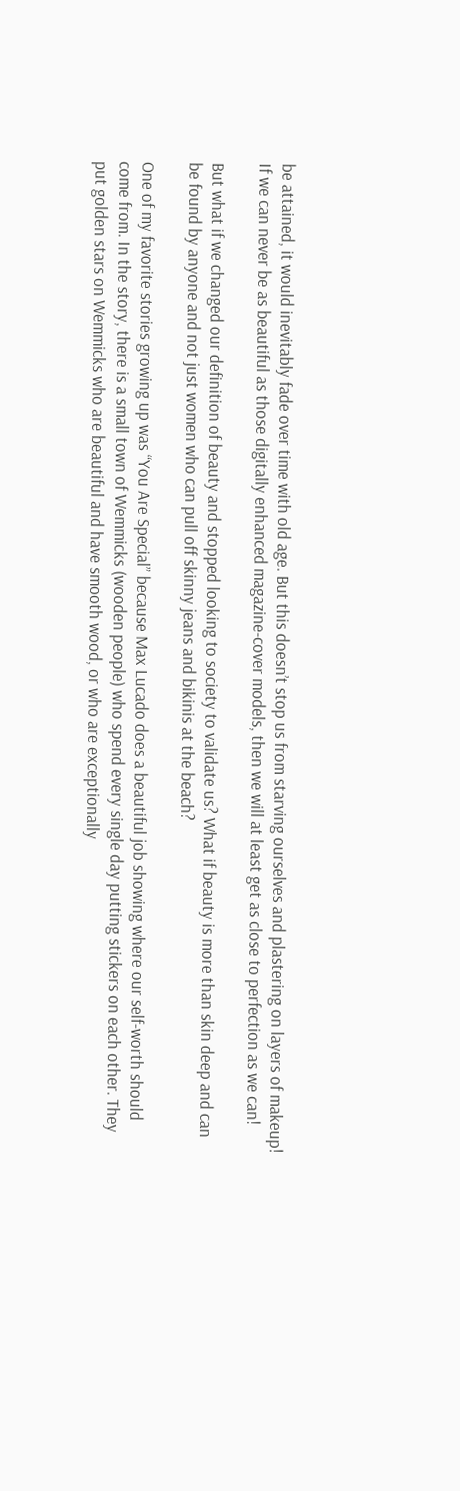be attained, it would inevitably fade over time with old age. But this doesn’t stop us from starving ourselves and plastering on layers of makeup! If we can never be as beautiful as those digitally enhanced magazine-cover models, then we will at least get as close to perfection as we can!

But what if we changed our definition of beauty and stopped looking to society to validate us? What if beauty is more than skin deep and can be found by anyone and not just women who can pull off skinny jeans and bikinis at the beach?

One of my favorite stories growing up was “You Are Special” because Max Lucado does a beautiful job showing where our self-worth should come from. In the story, there is a small town of Wemmicks (wooden people) who spend every single day putting stickers on each other. They put golden stars on Wemmicks who are beautiful and have smooth wood, or who are exceptionally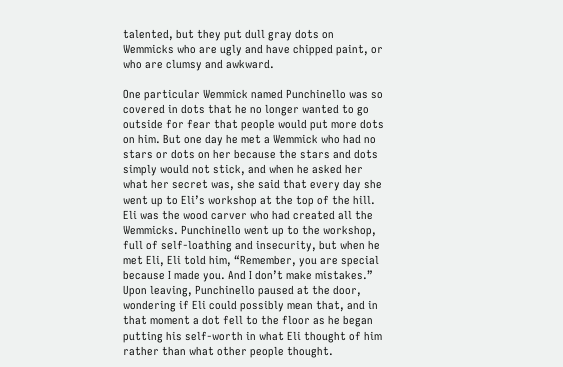talented, but they put dull gray dots on Wemmicks who are ugly and have chipped paint, or who are clumsy and awkward.

One particular Wemmick named Punchinello was so covered in dots that he no longer wanted to go outside for fear that people would put more dots on him. But one day he met a Wemmick who had no stars or dots on her because the stars and dots simply would not stick, and when he asked her what her secret was, she said that every day she went up to Eli’s workshop at the top of the hill. Eli was the wood carver who had created all the Wemmicks. Punchinello went up to the workshop, full of self-loathing and insecurity, but when he met Eli, Eli told him, “Remember, you are special because I made you. And I don’t make mistakes.” Upon leaving, Punchinello paused at the door, wondering if Eli could possibly mean that, and in that moment a dot fell to the floor as he began putting his self-worth in what Eli thought of him rather than what other people thought.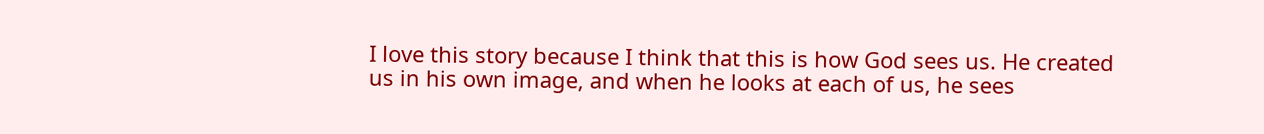I love this story because I think that this is how God sees us. He created us in his own image, and when he looks at each of us, he sees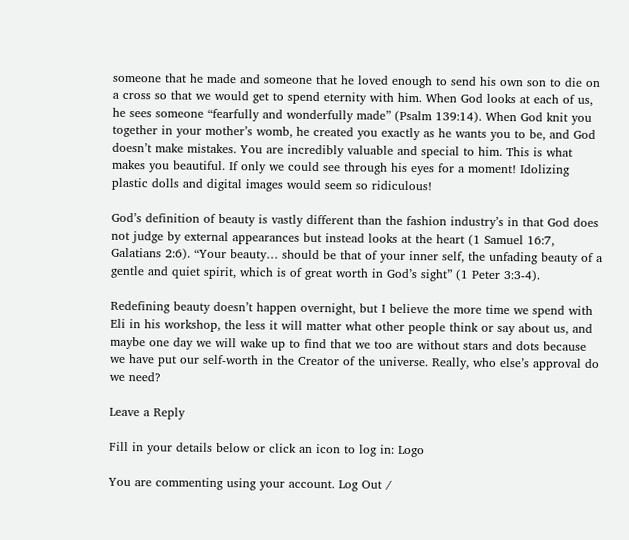someone that he made and someone that he loved enough to send his own son to die on a cross so that we would get to spend eternity with him. When God looks at each of us, he sees someone “fearfully and wonderfully made” (Psalm 139:14). When God knit you together in your mother’s womb, he created you exactly as he wants you to be, and God doesn’t make mistakes. You are incredibly valuable and special to him. This is what makes you beautiful. If only we could see through his eyes for a moment! Idolizing plastic dolls and digital images would seem so ridiculous!

God’s definition of beauty is vastly different than the fashion industry’s in that God does not judge by external appearances but instead looks at the heart (1 Samuel 16:7, Galatians 2:6). “Your beauty… should be that of your inner self, the unfading beauty of a gentle and quiet spirit, which is of great worth in God’s sight” (1 Peter 3:3-4).

Redefining beauty doesn’t happen overnight, but I believe the more time we spend with Eli in his workshop, the less it will matter what other people think or say about us, and maybe one day we will wake up to find that we too are without stars and dots because we have put our self-worth in the Creator of the universe. Really, who else’s approval do we need?

Leave a Reply

Fill in your details below or click an icon to log in: Logo

You are commenting using your account. Log Out /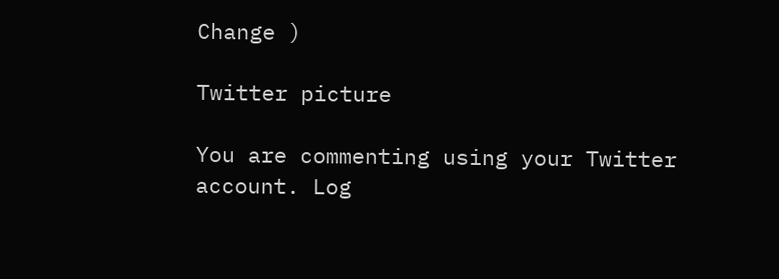Change )

Twitter picture

You are commenting using your Twitter account. Log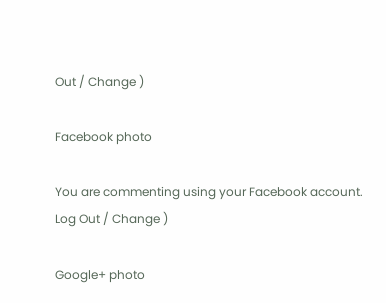Out / Change )

Facebook photo

You are commenting using your Facebook account. Log Out / Change )

Google+ photo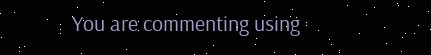You are commenting using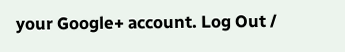your Google+ account. Log Out /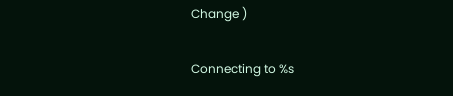Change )

Connecting to %s